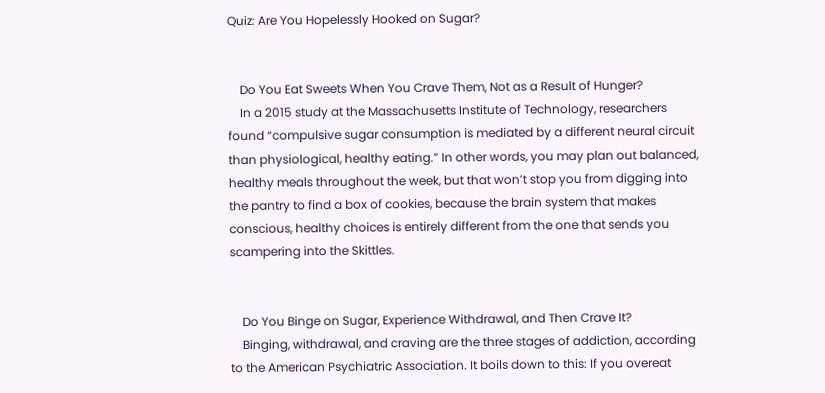Quiz: Are You Hopelessly Hooked on Sugar?


    Do You Eat Sweets When You Crave Them, Not as a Result of Hunger?
    In a 2015 study at the Massachusetts Institute of Technology, researchers found “compulsive sugar consumption is mediated by a different neural circuit than physiological, healthy eating.” In other words, you may plan out balanced, healthy meals throughout the week, but that won’t stop you from digging into the pantry to find a box of cookies, because the brain system that makes conscious, healthy choices is entirely different from the one that sends you scampering into the Skittles.


    Do You Binge on Sugar, Experience Withdrawal, and Then Crave It?
    Binging, withdrawal, and craving are the three stages of addiction, according to the American Psychiatric Association. It boils down to this: If you overeat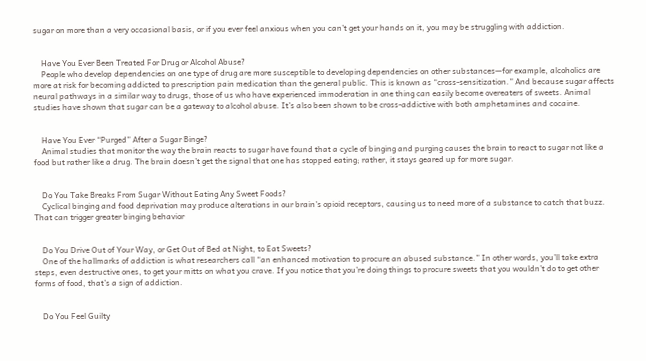sugar on more than a very occasional basis, or if you ever feel anxious when you can’t get your hands on it, you may be struggling with addiction.


    Have You Ever Been Treated For Drug or Alcohol Abuse?
    People who develop dependencies on one type of drug are more susceptible to developing dependencies on other substances—for example, alcoholics are more at risk for becoming addicted to prescription pain medication than the general public. This is known as “cross-sensitization.” And because sugar affects neural pathways in a similar way to drugs, those of us who have experienced immoderation in one thing can easily become overeaters of sweets. Animal studies have shown that sugar can be a gateway to alcohol abuse. It’s also been shown to be cross-addictive with both amphetamines and cocaine.


    Have You Ever “Purged” After a Sugar Binge?
    Animal studies that monitor the way the brain reacts to sugar have found that a cycle of binging and purging causes the brain to react to sugar not like a food but rather like a drug. The brain doesn’t get the signal that one has stopped eating; rather, it stays geared up for more sugar.


    Do You Take Breaks From Sugar Without Eating Any Sweet Foods?
    Cyclical binging and food deprivation may produce alterations in our brain's opioid receptors, causing us to need more of a substance to catch that buzz. That can trigger greater binging behavior


    Do You Drive Out of Your Way, or Get Out of Bed at Night, to Eat Sweets?
    One of the hallmarks of addiction is what researchers call “an enhanced motivation to procure an abused substance.” In other words, you’ll take extra steps, even destructive ones, to get your mitts on what you crave. If you notice that you’re doing things to procure sweets that you wouldn’t do to get other forms of food, that’s a sign of addiction.


    Do You Feel Guilty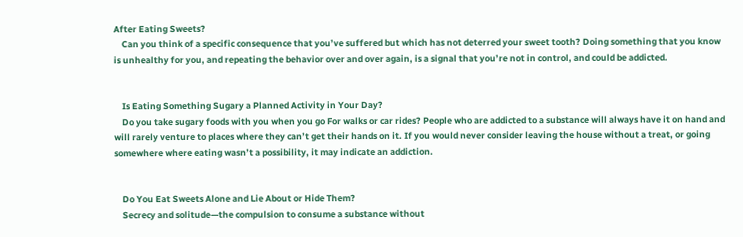After Eating Sweets?
    Can you think of a specific consequence that you’ve suffered but which has not deterred your sweet tooth? Doing something that you know is unhealthy for you, and repeating the behavior over and over again, is a signal that you’re not in control, and could be addicted.


    Is Eating Something Sugary a Planned Activity in Your Day?
    Do you take sugary foods with you when you go For walks or car rides? People who are addicted to a substance will always have it on hand and will rarely venture to places where they can’t get their hands on it. If you would never consider leaving the house without a treat, or going somewhere where eating wasn’t a possibility, it may indicate an addiction.


    Do You Eat Sweets Alone and Lie About or Hide Them?
    Secrecy and solitude—the compulsion to consume a substance without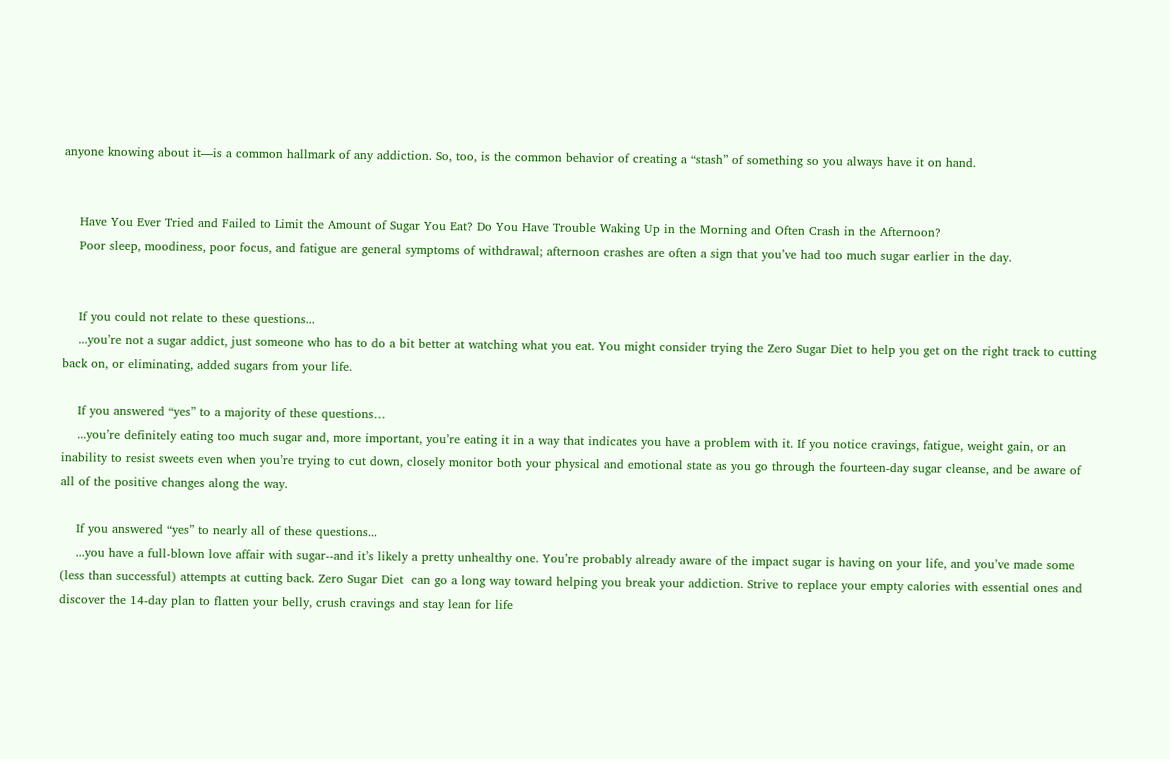anyone knowing about it—is a common hallmark of any addiction. So, too, is the common behavior of creating a “stash” of something so you always have it on hand.


    Have You Ever Tried and Failed to Limit the Amount of Sugar You Eat? Do You Have Trouble Waking Up in the Morning and Often Crash in the Afternoon?
    Poor sleep, moodiness, poor focus, and fatigue are general symptoms of withdrawal; afternoon crashes are often a sign that you’ve had too much sugar earlier in the day.


    If you could not relate to these questions...
    ...you’re not a sugar addict, just someone who has to do a bit better at watching what you eat. You might consider trying the Zero Sugar Diet to help you get on the right track to cutting back on, or eliminating, added sugars from your life.

    If you answered “yes” to a majority of these questions…
    ...you’re definitely eating too much sugar and, more important, you’re eating it in a way that indicates you have a problem with it. If you notice cravings, fatigue, weight gain, or an inability to resist sweets even when you’re trying to cut down, closely monitor both your physical and emotional state as you go through the fourteen-day sugar cleanse, and be aware of all of the positive changes along the way.

    If you answered “yes” to nearly all of these questions...
    ...you have a full-blown love affair with sugar--and it’s likely a pretty unhealthy one. You’re probably already aware of the impact sugar is having on your life, and you’ve made some (less than successful) attempts at cutting back. Zero Sugar Diet  can go a long way toward helping you break your addiction. Strive to replace your empty calories with essential ones and discover the 14-day plan to flatten your belly, crush cravings and stay lean for life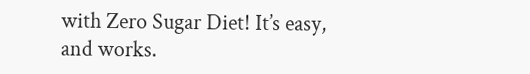with Zero Sugar Diet! It’s easy, and works.